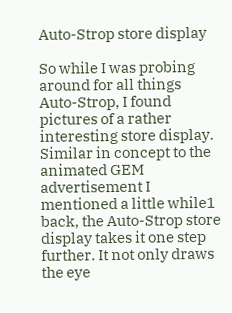Auto-Strop store display

So while I was probing around for all things Auto-Strop, I found pictures of a rather interesting store display. Similar in concept to the animated GEM advertisement I mentioned a little while1 back, the Auto-Strop store display takes it one step further. It not only draws the eye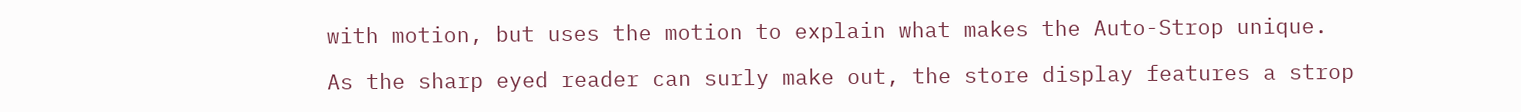with motion, but uses the motion to explain what makes the Auto-Strop unique.

As the sharp eyed reader can surly make out, the store display features a strop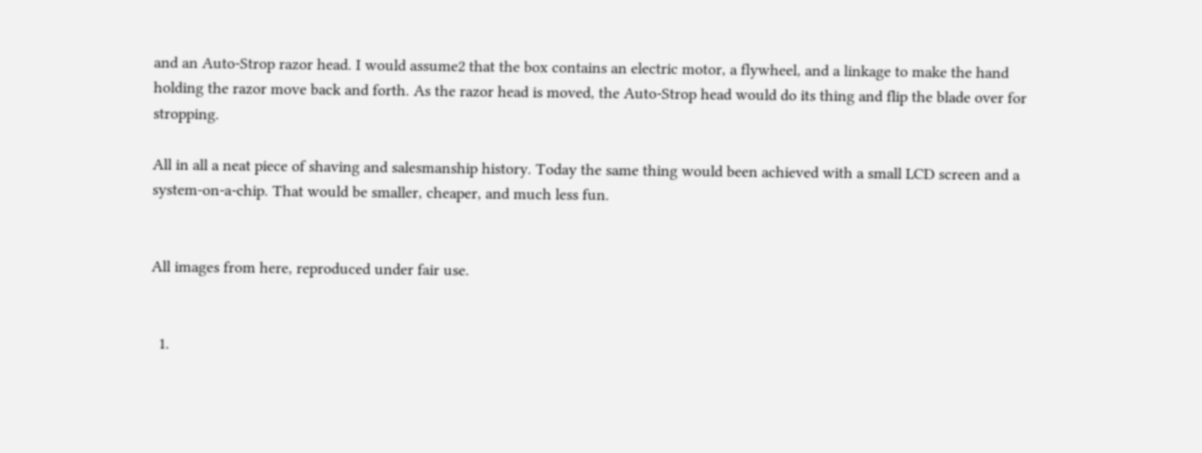and an Auto-Strop razor head. I would assume2 that the box contains an electric motor, a flywheel, and a linkage to make the hand holding the razor move back and forth. As the razor head is moved, the Auto-Strop head would do its thing and flip the blade over for stropping.

All in all a neat piece of shaving and salesmanship history. Today the same thing would been achieved with a small LCD screen and a system-on-a-chip. That would be smaller, cheaper, and much less fun.


All images from here, reproduced under fair use.


  1.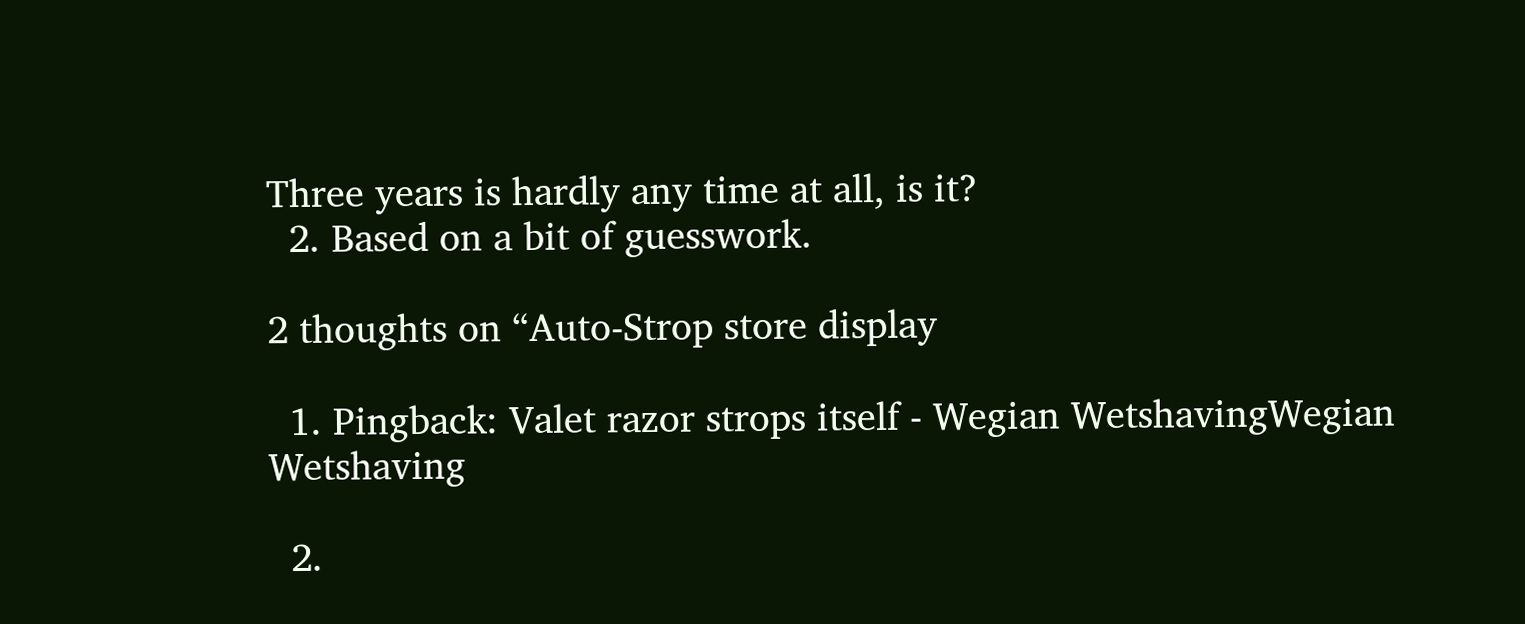Three years is hardly any time at all, is it?
  2. Based on a bit of guesswork.

2 thoughts on “Auto-Strop store display

  1. Pingback: Valet razor strops itself - Wegian WetshavingWegian Wetshaving

  2.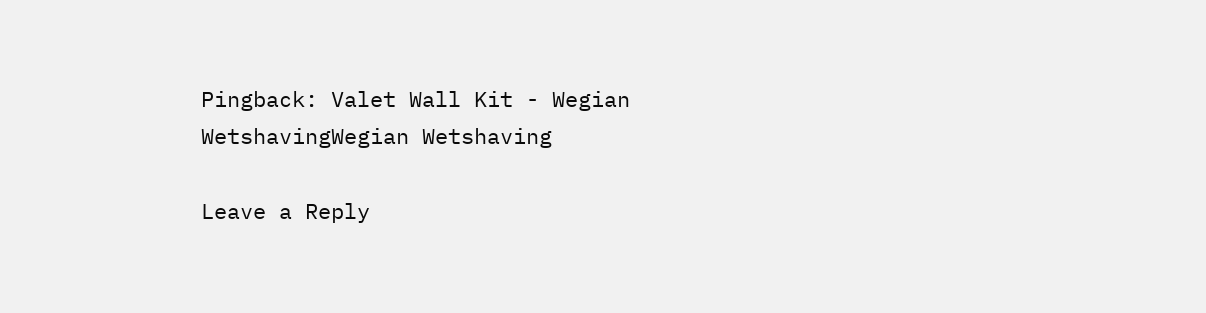Pingback: Valet Wall Kit - Wegian WetshavingWegian Wetshaving

Leave a Reply